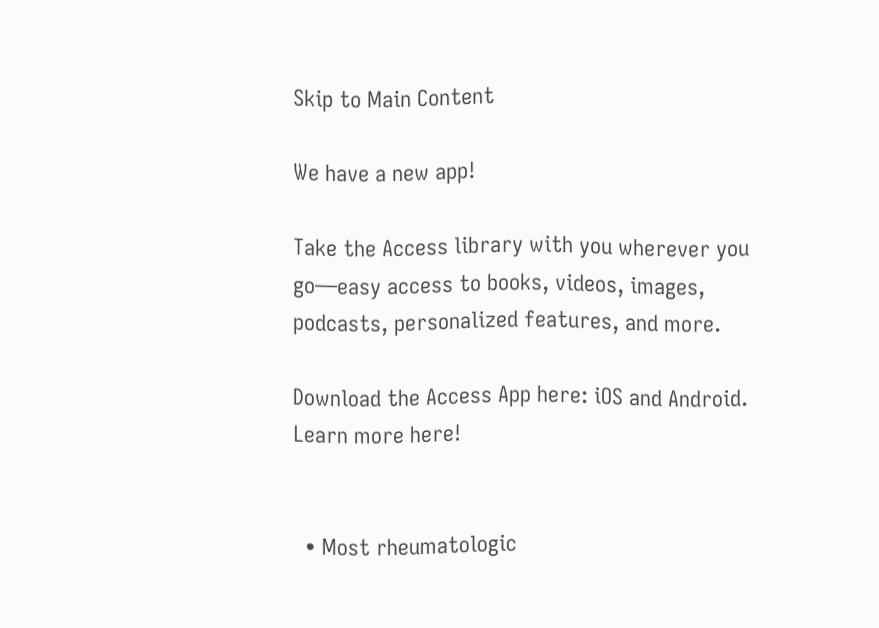Skip to Main Content

We have a new app!

Take the Access library with you wherever you go—easy access to books, videos, images, podcasts, personalized features, and more.

Download the Access App here: iOS and Android. Learn more here!


  • Most rheumatologic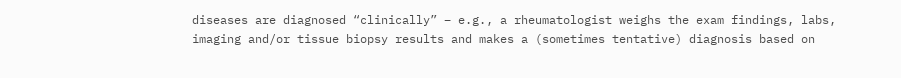diseases are diagnosed “clinically” – e.g., a rheumatologist weighs the exam findings, labs, imaging and/or tissue biopsy results and makes a (sometimes tentative) diagnosis based on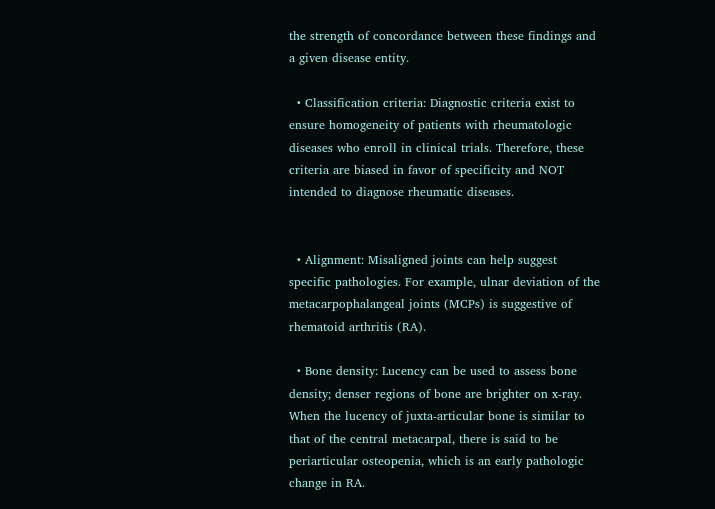the strength of concordance between these findings and a given disease entity.

  • Classification criteria: Diagnostic criteria exist to ensure homogeneity of patients with rheumatologic diseases who enroll in clinical trials. Therefore, these criteria are biased in favor of specificity and NOT intended to diagnose rheumatic diseases.


  • Alignment: Misaligned joints can help suggest specific pathologies. For example, ulnar deviation of the metacarpophalangeal joints (MCPs) is suggestive of rhematoid arthritis (RA).

  • Bone density: Lucency can be used to assess bone density; denser regions of bone are brighter on x-ray. When the lucency of juxta-articular bone is similar to that of the central metacarpal, there is said to be periarticular osteopenia, which is an early pathologic change in RA.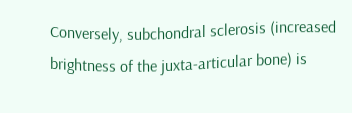Conversely, subchondral sclerosis (increased brightness of the juxta-articular bone) is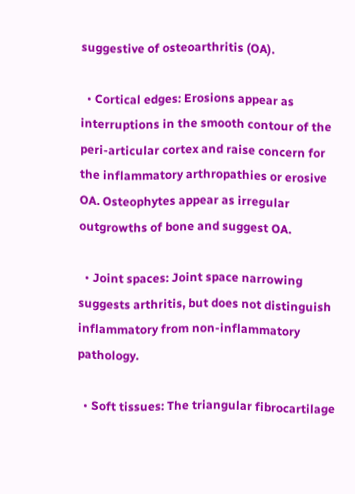suggestive of osteoarthritis (OA).

  • Cortical edges: Erosions appear as interruptions in the smooth contour of the peri-articular cortex and raise concern for the inflammatory arthropathies or erosive OA. Osteophytes appear as irregular outgrowths of bone and suggest OA.

  • Joint spaces: Joint space narrowing suggests arthritis, but does not distinguish inflammatory from non-inflammatory pathology.

  • Soft tissues: The triangular fibrocartilage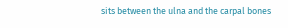sits between the ulna and the carpal bones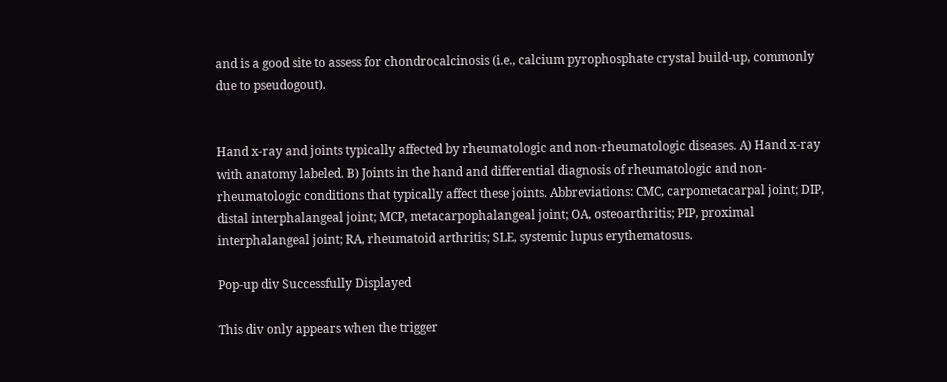and is a good site to assess for chondrocalcinosis (i.e., calcium pyrophosphate crystal build-up, commonly due to pseudogout).


Hand x-ray and joints typically affected by rheumatologic and non-rheumatologic diseases. A) Hand x-ray with anatomy labeled. B) Joints in the hand and differential diagnosis of rheumatologic and non-rheumatologic conditions that typically affect these joints. Abbreviations: CMC, carpometacarpal joint; DIP, distal interphalangeal joint; MCP, metacarpophalangeal joint; OA, osteoarthritis; PIP, proximal interphalangeal joint; RA, rheumatoid arthritis; SLE, systemic lupus erythematosus.

Pop-up div Successfully Displayed

This div only appears when the trigger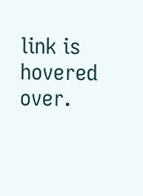link is hovered over.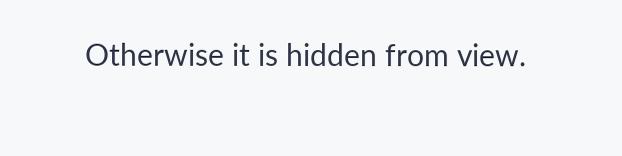Otherwise it is hidden from view.